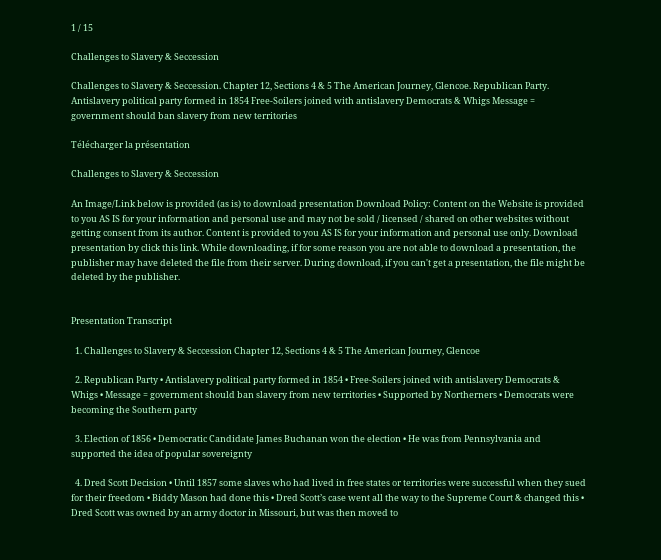1 / 15

Challenges to Slavery & Seccession

Challenges to Slavery & Seccession. Chapter 12, Sections 4 & 5 The American Journey, Glencoe. Republican Party. Antislavery political party formed in 1854 Free-Soilers joined with antislavery Democrats & Whigs Message = government should ban slavery from new territories

Télécharger la présentation

Challenges to Slavery & Seccession

An Image/Link below is provided (as is) to download presentation Download Policy: Content on the Website is provided to you AS IS for your information and personal use and may not be sold / licensed / shared on other websites without getting consent from its author. Content is provided to you AS IS for your information and personal use only. Download presentation by click this link. While downloading, if for some reason you are not able to download a presentation, the publisher may have deleted the file from their server. During download, if you can't get a presentation, the file might be deleted by the publisher.


Presentation Transcript

  1. Challenges to Slavery & Seccession Chapter 12, Sections 4 & 5 The American Journey, Glencoe

  2. Republican Party • Antislavery political party formed in 1854 • Free-Soilers joined with antislavery Democrats & Whigs • Message = government should ban slavery from new territories • Supported by Northerners • Democrats were becoming the Southern party

  3. Election of 1856 • Democratic Candidate James Buchanan won the election • He was from Pennsylvania and supported the idea of popular sovereignty

  4. Dred Scott Decision • Until 1857 some slaves who had lived in free states or territories were successful when they sued for their freedom • Biddy Mason had done this • Dred Scott’s case went all the way to the Supreme Court & changed this • Dred Scott was owned by an army doctor in Missouri, but was then moved to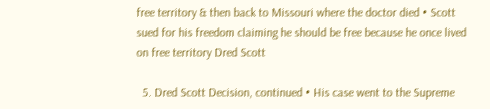free territory & then back to Missouri where the doctor died • Scott sued for his freedom claiming he should be free because he once lived on free territory Dred Scott

  5. Dred Scott Decision, continued • His case went to the Supreme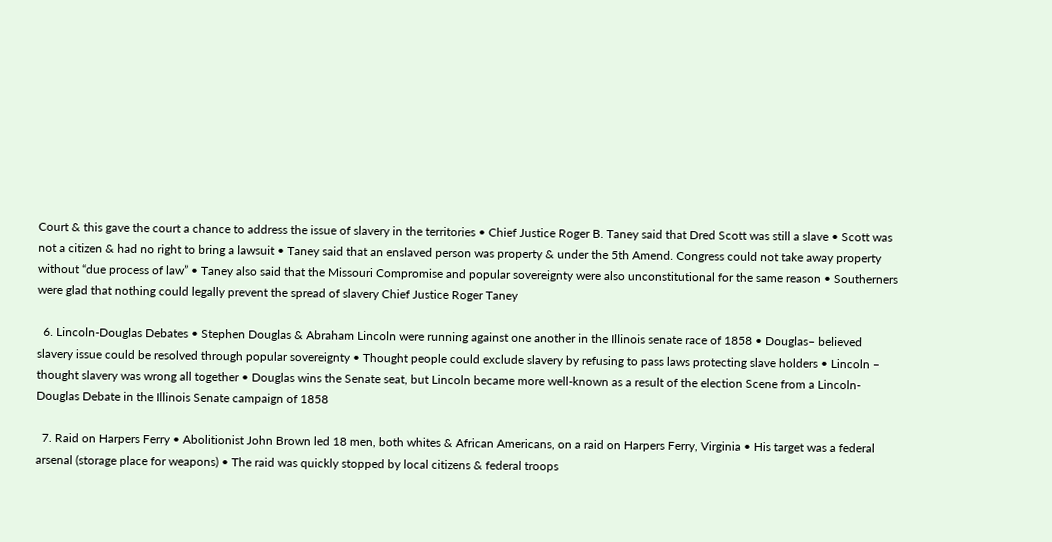Court & this gave the court a chance to address the issue of slavery in the territories • Chief Justice Roger B. Taney said that Dred Scott was still a slave • Scott was not a citizen & had no right to bring a lawsuit • Taney said that an enslaved person was property & under the 5th Amend. Congress could not take away property without “due process of law” • Taney also said that the Missouri Compromise and popular sovereignty were also unconstitutional for the same reason • Southerners were glad that nothing could legally prevent the spread of slavery Chief Justice Roger Taney

  6. Lincoln-Douglas Debates • Stephen Douglas & Abraham Lincoln were running against one another in the Illinois senate race of 1858 • Douglas– believed slavery issue could be resolved through popular sovereignty • Thought people could exclude slavery by refusing to pass laws protecting slave holders • Lincoln – thought slavery was wrong all together • Douglas wins the Senate seat, but Lincoln became more well-known as a result of the election Scene from a Lincoln-Douglas Debate in the Illinois Senate campaign of 1858

  7. Raid on Harpers Ferry • Abolitionist John Brown led 18 men, both whites & African Americans, on a raid on Harpers Ferry, Virginia • His target was a federal arsenal (storage place for weapons) • The raid was quickly stopped by local citizens & federal troops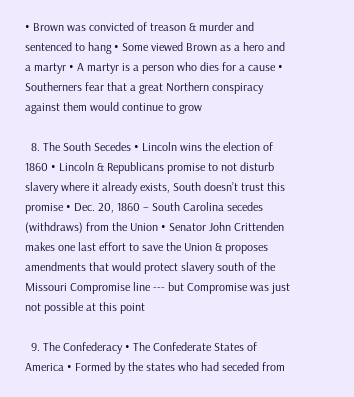• Brown was convicted of treason & murder and sentenced to hang • Some viewed Brown as a hero and a martyr • A martyr is a person who dies for a cause • Southerners fear that a great Northern conspiracy against them would continue to grow

  8. The South Secedes • Lincoln wins the election of 1860 • Lincoln & Republicans promise to not disturb slavery where it already exists, South doesn’t trust this promise • Dec. 20, 1860 – South Carolina secedes (withdraws) from the Union • Senator John Crittenden makes one last effort to save the Union & proposes amendments that would protect slavery south of the Missouri Compromise line --- but Compromise was just not possible at this point

  9. The Confederacy • The Confederate States of America • Formed by the states who had seceded from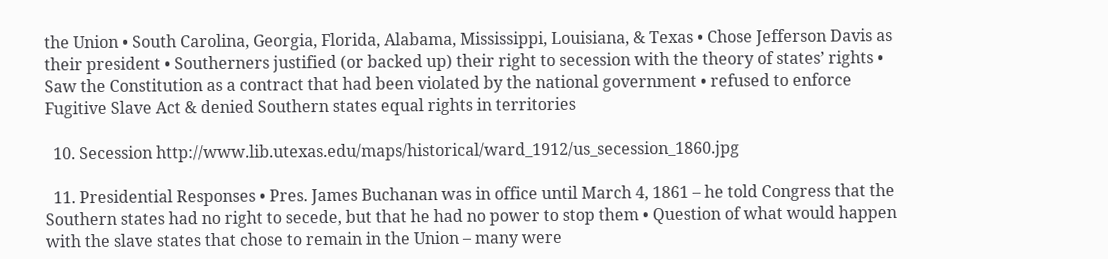the Union • South Carolina, Georgia, Florida, Alabama, Mississippi, Louisiana, & Texas • Chose Jefferson Davis as their president • Southerners justified (or backed up) their right to secession with the theory of states’ rights • Saw the Constitution as a contract that had been violated by the national government • refused to enforce Fugitive Slave Act & denied Southern states equal rights in territories

  10. Secession http://www.lib.utexas.edu/maps/historical/ward_1912/us_secession_1860.jpg

  11. Presidential Responses • Pres. James Buchanan was in office until March 4, 1861 – he told Congress that the Southern states had no right to secede, but that he had no power to stop them • Question of what would happen with the slave states that chose to remain in the Union – many were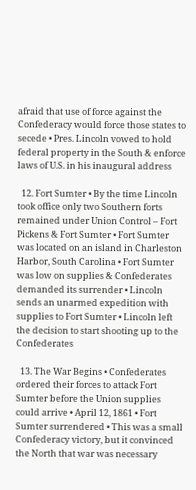afraid that use of force against the Confederacy would force those states to secede • Pres. Lincoln vowed to hold federal property in the South & enforce laws of U.S. in his inaugural address

  12. Fort Sumter • By the time Lincoln took office only two Southern forts remained under Union Control – Fort Pickens & Fort Sumter • Fort Sumter was located on an island in Charleston Harbor, South Carolina • Fort Sumter was low on supplies & Confederates demanded its surrender • Lincoln sends an unarmed expedition with supplies to Fort Sumter • Lincoln left the decision to start shooting up to the Confederates

  13. The War Begins • Confederates ordered their forces to attack Fort Sumter before the Union supplies could arrive • April 12, 1861 • Fort Sumter surrendered • This was a small Confederacy victory, but it convinced the North that war was necessary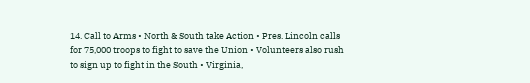14. Call to Arms • North & South take Action • Pres. Lincoln calls for 75,000 troops to fight to save the Union • Volunteers also rush to sign up to fight in the South • Virginia,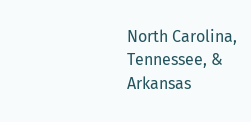North Carolina, Tennessee, & Arkansas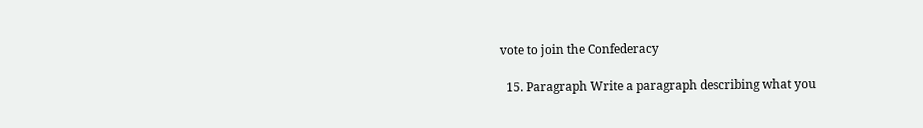vote to join the Confederacy

  15. Paragraph Write a paragraph describing what you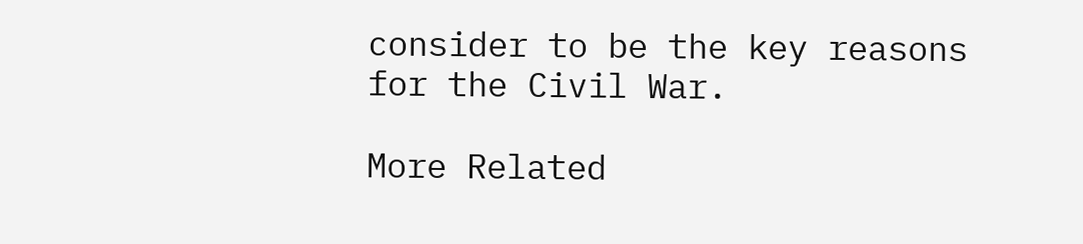consider to be the key reasons for the Civil War.

More Related